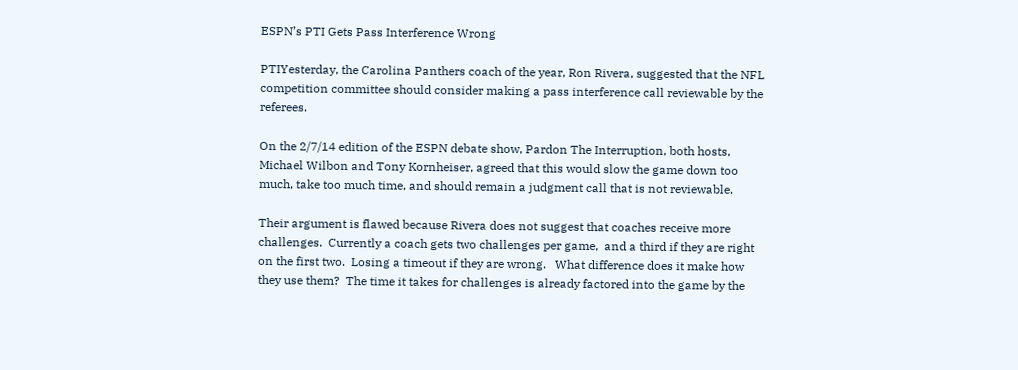ESPN’s PTI Gets Pass Interference Wrong

PTIYesterday, the Carolina Panthers coach of the year, Ron Rivera, suggested that the NFL competition committee should consider making a pass interference call reviewable by the referees.

On the 2/7/14 edition of the ESPN debate show, Pardon The Interruption, both hosts, Michael Wilbon and Tony Kornheiser, agreed that this would slow the game down too much, take too much time, and should remain a judgment call that is not reviewable.

Their argument is flawed because Rivera does not suggest that coaches receive more challenges.  Currently a coach gets two challenges per game,  and a third if they are right on the first two.  Losing a timeout if they are wrong.   What difference does it make how they use them?  The time it takes for challenges is already factored into the game by the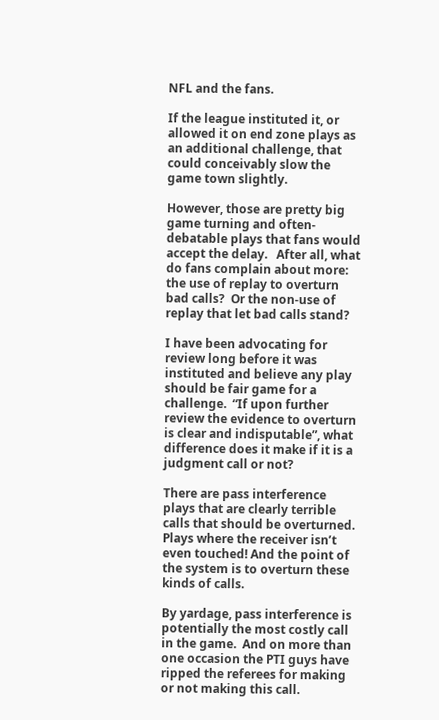NFL and the fans.

If the league instituted it, or allowed it on end zone plays as an additional challenge, that could conceivably slow the game town slightly.

However, those are pretty big game turning and often-debatable plays that fans would accept the delay.   After all, what do fans complain about more: the use of replay to overturn bad calls?  Or the non-use of replay that let bad calls stand?

I have been advocating for review long before it was instituted and believe any play should be fair game for a challenge.  “If upon further review the evidence to overturn is clear and indisputable”, what difference does it make if it is a judgment call or not?

There are pass interference plays that are clearly terrible calls that should be overturned.  Plays where the receiver isn’t even touched! And the point of the system is to overturn these kinds of calls.

By yardage, pass interference is potentially the most costly call in the game.  And on more than one occasion the PTI guys have ripped the referees for making or not making this call.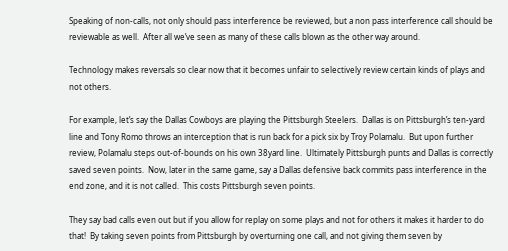Speaking of non-calls, not only should pass interference be reviewed, but a non pass interference call should be reviewable as well.  After all we’ve seen as many of these calls blown as the other way around.

Technology makes reversals so clear now that it becomes unfair to selectively review certain kinds of plays and not others.

For example, let’s say the Dallas Cowboys are playing the Pittsburgh Steelers.  Dallas is on Pittsburgh’s ten-yard line and Tony Romo throws an interception that is run back for a pick six by Troy Polamalu.  But upon further review, Polamalu steps out-of-bounds on his own 38yard line.  Ultimately Pittsburgh punts and Dallas is correctly saved seven points.  Now, later in the same game, say a Dallas defensive back commits pass interference in the end zone, and it is not called.  This costs Pittsburgh seven points.

They say bad calls even out but if you allow for replay on some plays and not for others it makes it harder to do that!  By taking seven points from Pittsburgh by overturning one call, and not giving them seven by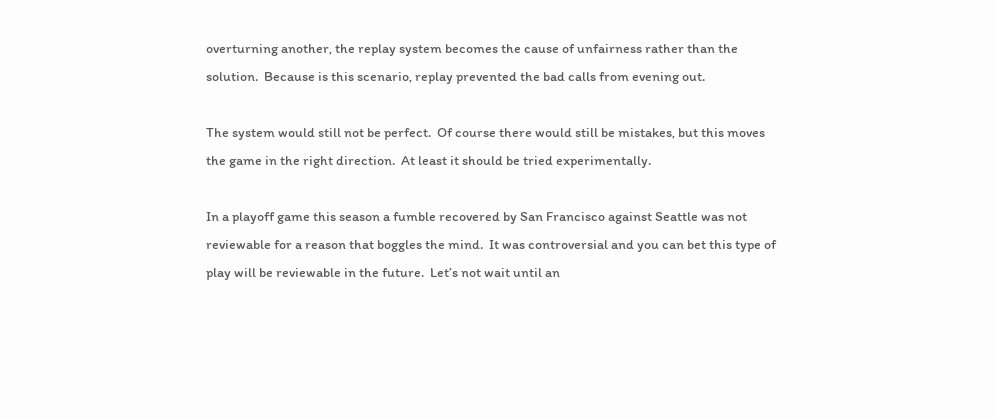overturning another, the replay system becomes the cause of unfairness rather than the solution.  Because is this scenario, replay prevented the bad calls from evening out.

The system would still not be perfect.  Of course there would still be mistakes, but this moves the game in the right direction.  At least it should be tried experimentally.

In a playoff game this season a fumble recovered by San Francisco against Seattle was not reviewable for a reason that boggles the mind.  It was controversial and you can bet this type of play will be reviewable in the future.  Let’s not wait until an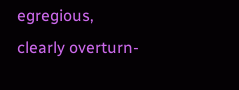egregious, clearly overturn-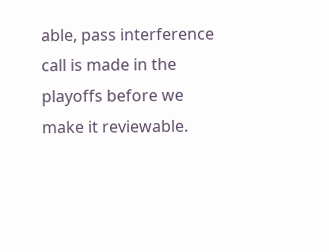able, pass interference call is made in the playoffs before we make it reviewable.